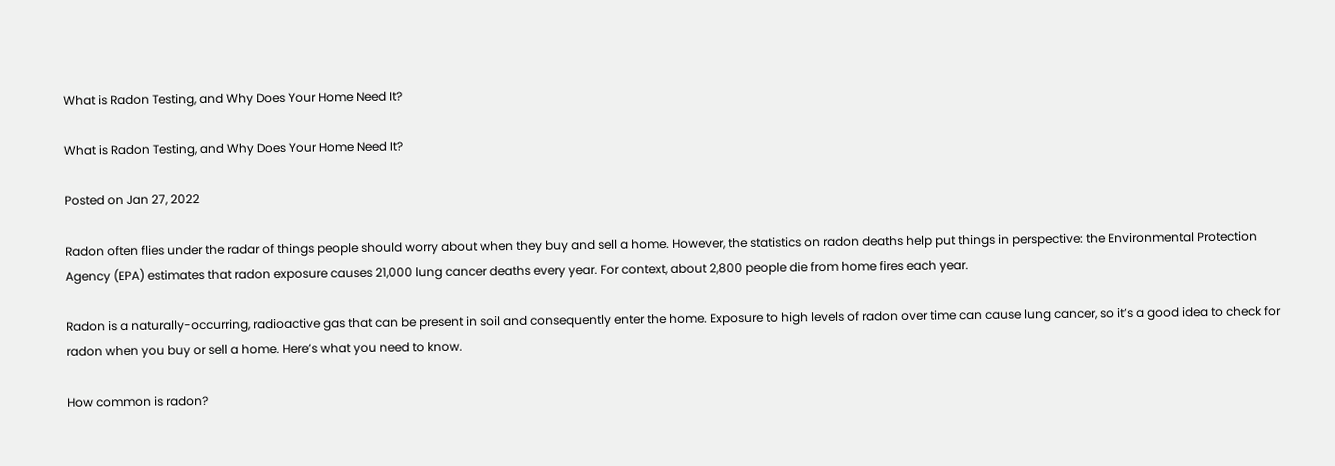What is Radon Testing, and Why Does Your Home Need It?

What is Radon Testing, and Why Does Your Home Need It?

Posted on Jan 27, 2022

Radon often flies under the radar of things people should worry about when they buy and sell a home. However, the statistics on radon deaths help put things in perspective: the Environmental Protection Agency (EPA) estimates that radon exposure causes 21,000 lung cancer deaths every year. For context, about 2,800 people die from home fires each year.

Radon is a naturally-occurring, radioactive gas that can be present in soil and consequently enter the home. Exposure to high levels of radon over time can cause lung cancer, so it’s a good idea to check for radon when you buy or sell a home. Here’s what you need to know.

How common is radon?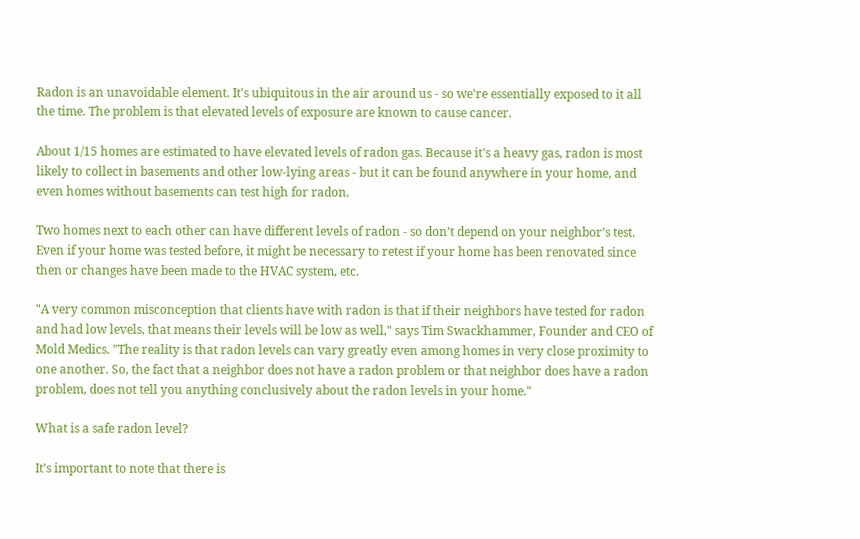Radon is an unavoidable element. It's ubiquitous in the air around us - so we're essentially exposed to it all the time. The problem is that elevated levels of exposure are known to cause cancer.

About 1/15 homes are estimated to have elevated levels of radon gas. Because it's a heavy gas, radon is most likely to collect in basements and other low-lying areas - but it can be found anywhere in your home, and even homes without basements can test high for radon.

Two homes next to each other can have different levels of radon - so don’t depend on your neighbor’s test. Even if your home was tested before, it might be necessary to retest if your home has been renovated since then or changes have been made to the HVAC system, etc.

"A very common misconception that clients have with radon is that if their neighbors have tested for radon and had low levels, that means their levels will be low as well," says Tim Swackhammer, Founder and CEO of Mold Medics. "The reality is that radon levels can vary greatly even among homes in very close proximity to one another. So, the fact that a neighbor does not have a radon problem or that neighbor does have a radon problem, does not tell you anything conclusively about the radon levels in your home."

What is a safe radon level?

It’s important to note that there is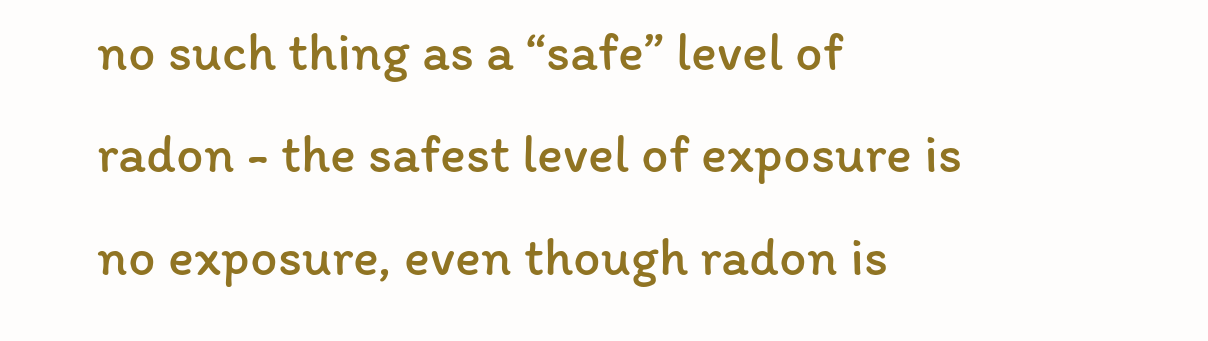no such thing as a “safe” level of radon - the safest level of exposure is no exposure, even though radon is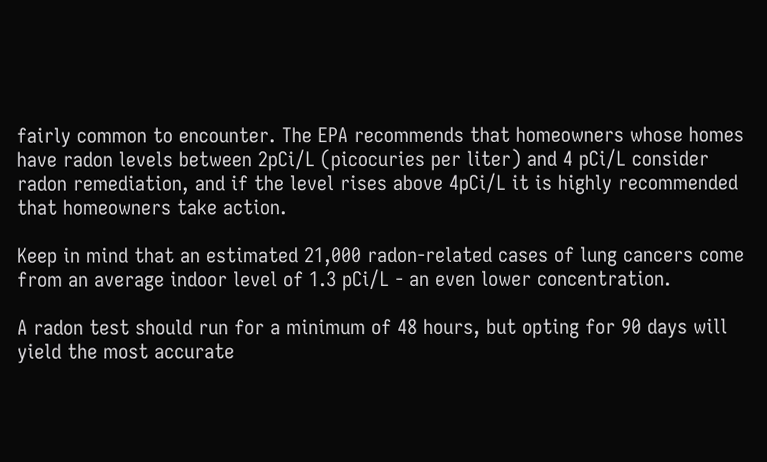fairly common to encounter. The EPA recommends that homeowners whose homes have radon levels between 2pCi/L (picocuries per liter) and 4 pCi/L consider radon remediation, and if the level rises above 4pCi/L it is highly recommended that homeowners take action.

Keep in mind that an estimated 21,000 radon-related cases of lung cancers come from an average indoor level of 1.3 pCi/L - an even lower concentration.

A radon test should run for a minimum of 48 hours, but opting for 90 days will yield the most accurate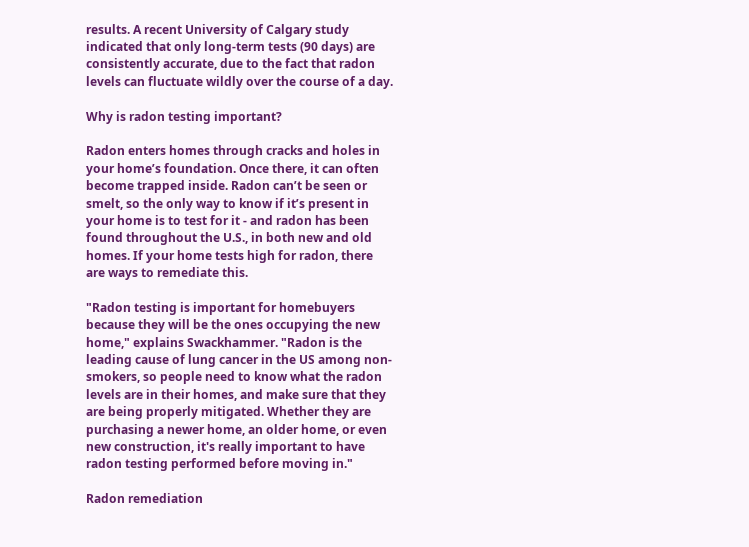results. A recent University of Calgary study indicated that only long-term tests (90 days) are consistently accurate, due to the fact that radon levels can fluctuate wildly over the course of a day.

Why is radon testing important?

Radon enters homes through cracks and holes in your home’s foundation. Once there, it can often become trapped inside. Radon can’t be seen or smelt, so the only way to know if it’s present in your home is to test for it - and radon has been found throughout the U.S., in both new and old homes. If your home tests high for radon, there are ways to remediate this.

"Radon testing is important for homebuyers because they will be the ones occupying the new home," explains Swackhammer. "Radon is the leading cause of lung cancer in the US among non-smokers, so people need to know what the radon levels are in their homes, and make sure that they are being properly mitigated. Whether they are purchasing a newer home, an older home, or even new construction, it's really important to have radon testing performed before moving in."

Radon remediation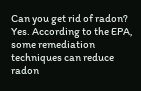Can you get rid of radon? Yes. According to the EPA, some remediation techniques can reduce radon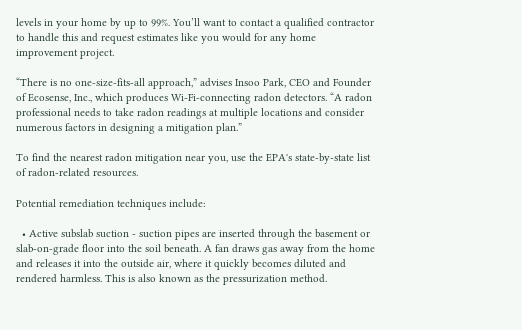levels in your home by up to 99%. You’ll want to contact a qualified contractor to handle this and request estimates like you would for any home improvement project.

“There is no one-size-fits-all approach,” advises Insoo Park, CEO and Founder of Ecosense, Inc., which produces Wi-Fi-connecting radon detectors. “A radon professional needs to take radon readings at multiple locations and consider numerous factors in designing a mitigation plan.”

To find the nearest radon mitigation near you, use the EPA's state-by-state list of radon-related resources.

Potential remediation techniques include:

  • Active subslab suction - suction pipes are inserted through the basement or slab-on-grade floor into the soil beneath. A fan draws gas away from the home and releases it into the outside air, where it quickly becomes diluted and rendered harmless. This is also known as the pressurization method.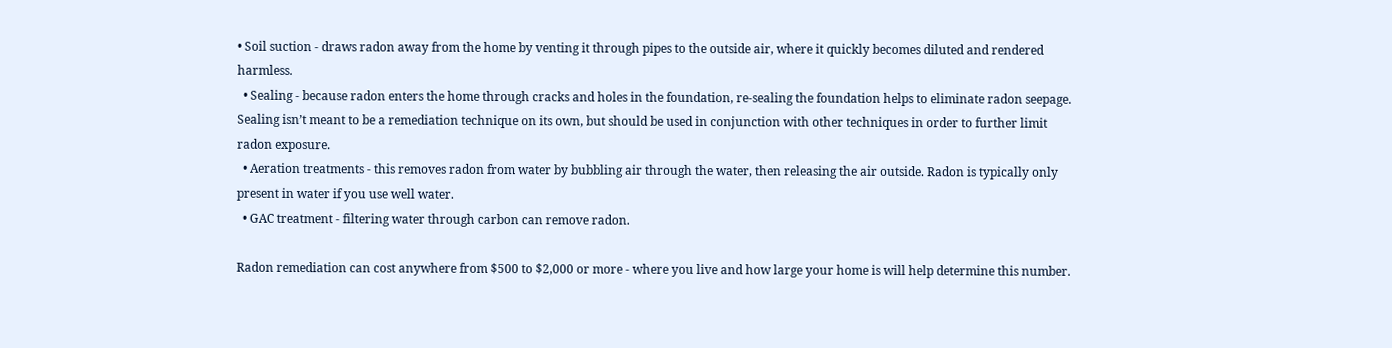• Soil suction - draws radon away from the home by venting it through pipes to the outside air, where it quickly becomes diluted and rendered harmless.
  • Sealing - because radon enters the home through cracks and holes in the foundation, re-sealing the foundation helps to eliminate radon seepage. Sealing isn’t meant to be a remediation technique on its own, but should be used in conjunction with other techniques in order to further limit radon exposure.
  • Aeration treatments - this removes radon from water by bubbling air through the water, then releasing the air outside. Radon is typically only present in water if you use well water.
  • GAC treatment - filtering water through carbon can remove radon.

Radon remediation can cost anywhere from $500 to $2,000 or more - where you live and how large your home is will help determine this number.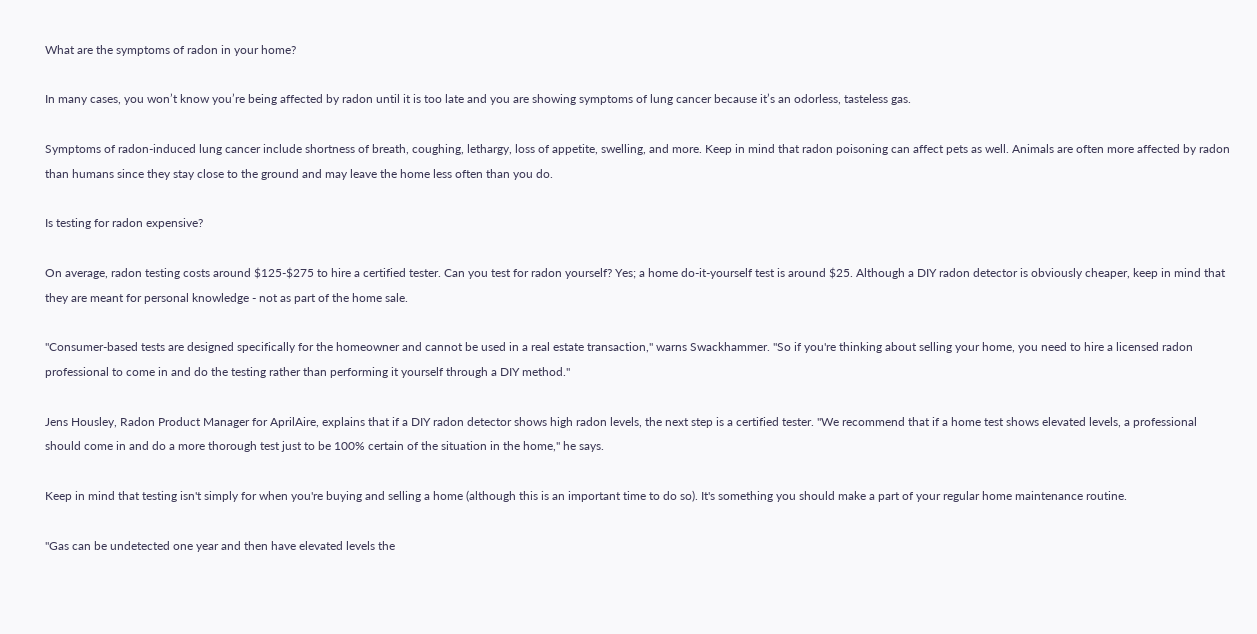What are the symptoms of radon in your home?

In many cases, you won’t know you’re being affected by radon until it is too late and you are showing symptoms of lung cancer because it’s an odorless, tasteless gas.

Symptoms of radon-induced lung cancer include shortness of breath, coughing, lethargy, loss of appetite, swelling, and more. Keep in mind that radon poisoning can affect pets as well. Animals are often more affected by radon than humans since they stay close to the ground and may leave the home less often than you do.

Is testing for radon expensive?

On average, radon testing costs around $125-$275 to hire a certified tester. Can you test for radon yourself? Yes; a home do-it-yourself test is around $25. Although a DIY radon detector is obviously cheaper, keep in mind that they are meant for personal knowledge - not as part of the home sale.

"Consumer-based tests are designed specifically for the homeowner and cannot be used in a real estate transaction," warns Swackhammer. "So if you're thinking about selling your home, you need to hire a licensed radon professional to come in and do the testing rather than performing it yourself through a DIY method."

Jens Housley, Radon Product Manager for AprilAire, explains that if a DIY radon detector shows high radon levels, the next step is a certified tester. "We recommend that if a home test shows elevated levels, a professional should come in and do a more thorough test just to be 100% certain of the situation in the home," he says.

Keep in mind that testing isn't simply for when you're buying and selling a home (although this is an important time to do so). It's something you should make a part of your regular home maintenance routine.

"Gas can be undetected one year and then have elevated levels the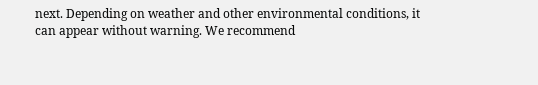next. Depending on weather and other environmental conditions, it can appear without warning. We recommend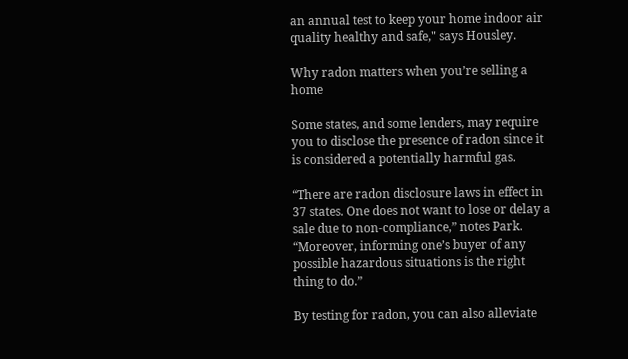an annual test to keep your home indoor air quality healthy and safe," says Housley.

Why radon matters when you’re selling a home

Some states, and some lenders, may require you to disclose the presence of radon since it is considered a potentially harmful gas.

“There are radon disclosure laws in effect in 37 states. One does not want to lose or delay a sale due to non-compliance,” notes Park. “Moreover, informing one’s buyer of any possible hazardous situations is the right thing to do.”

By testing for radon, you can also alleviate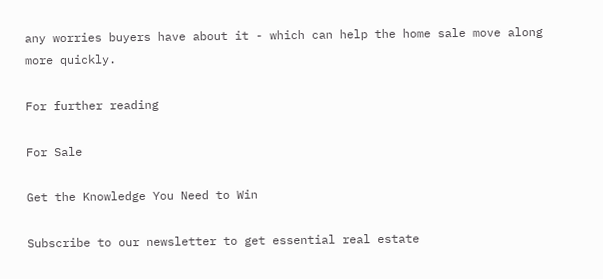any worries buyers have about it - which can help the home sale move along more quickly.

For further reading

For Sale

Get the Knowledge You Need to Win

Subscribe to our newsletter to get essential real estate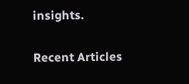insights.

Recent Articles